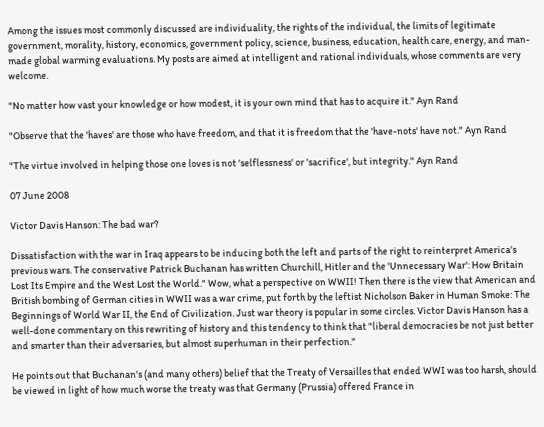Among the issues most commonly discussed are individuality, the rights of the individual, the limits of legitimate government, morality, history, economics, government policy, science, business, education, health care, energy, and man-made global warming evaluations. My posts are aimed at intelligent and rational individuals, whose comments are very welcome.

"No matter how vast your knowledge or how modest, it is your own mind that has to acquire it." Ayn Rand

"Observe that the 'haves' are those who have freedom, and that it is freedom that the 'have-nots' have not." Ayn Rand

"The virtue involved in helping those one loves is not 'selflessness' or 'sacrifice', but integrity." Ayn Rand

07 June 2008

Victor Davis Hanson: The bad war?

Dissatisfaction with the war in Iraq appears to be inducing both the left and parts of the right to reinterpret America's previous wars. The conservative Patrick Buchanan has written Churchill, Hitler and the 'Unnecessary War': How Britain Lost Its Empire and the West Lost the World." Wow, what a perspective on WWII! Then there is the view that American and British bombing of German cities in WWII was a war crime, put forth by the leftist Nicholson Baker in Human Smoke: The Beginnings of World War II, the End of Civilization. Just war theory is popular in some circles. Victor Davis Hanson has a well-done commentary on this rewriting of history and this tendency to think that "liberal democracies be not just better and smarter than their adversaries, but almost superhuman in their perfection."

He points out that Buchanan's (and many others) belief that the Treaty of Versailles that ended WWI was too harsh, should be viewed in light of how much worse the treaty was that Germany (Prussia) offered France in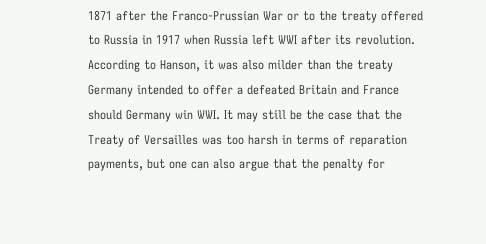1871 after the Franco-Prussian War or to the treaty offered to Russia in 1917 when Russia left WWI after its revolution. According to Hanson, it was also milder than the treaty Germany intended to offer a defeated Britain and France should Germany win WWI. It may still be the case that the Treaty of Versailles was too harsh in terms of reparation payments, but one can also argue that the penalty for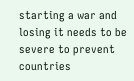starting a war and losing it needs to be severe to prevent countries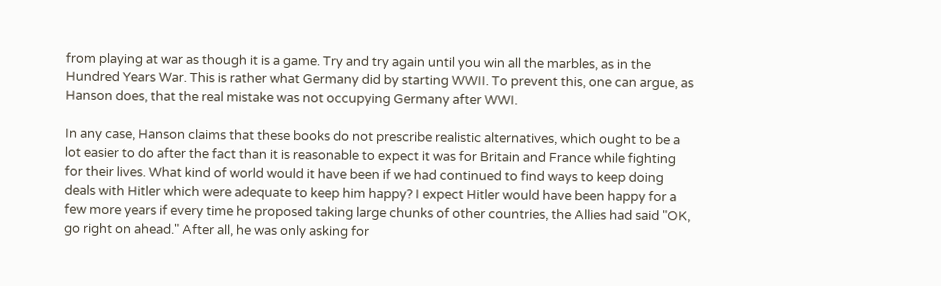from playing at war as though it is a game. Try and try again until you win all the marbles, as in the Hundred Years War. This is rather what Germany did by starting WWII. To prevent this, one can argue, as Hanson does, that the real mistake was not occupying Germany after WWI.

In any case, Hanson claims that these books do not prescribe realistic alternatives, which ought to be a lot easier to do after the fact than it is reasonable to expect it was for Britain and France while fighting for their lives. What kind of world would it have been if we had continued to find ways to keep doing deals with Hitler which were adequate to keep him happy? I expect Hitler would have been happy for a few more years if every time he proposed taking large chunks of other countries, the Allies had said "OK, go right on ahead." After all, he was only asking for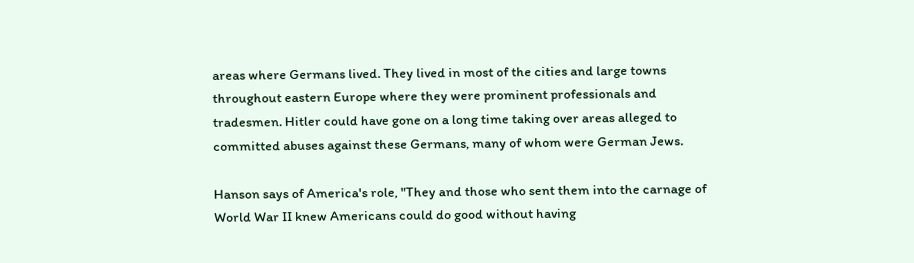areas where Germans lived. They lived in most of the cities and large towns throughout eastern Europe where they were prominent professionals and tradesmen. Hitler could have gone on a long time taking over areas alleged to committed abuses against these Germans, many of whom were German Jews.

Hanson says of America's role, "They and those who sent them into the carnage of World War II knew Americans could do good without having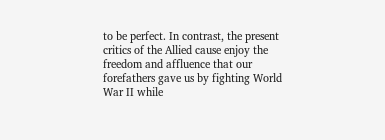to be perfect. In contrast, the present critics of the Allied cause enjoy the freedom and affluence that our forefathers gave us by fighting World War II while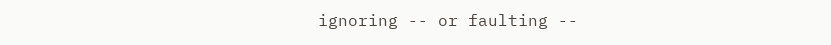ignoring -- or faulting --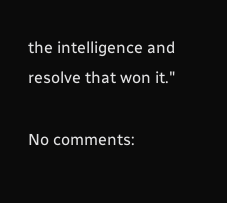the intelligence and resolve that won it."

No comments: